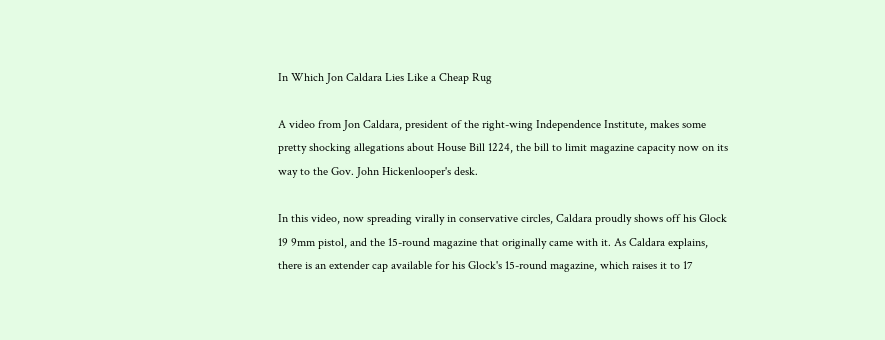In Which Jon Caldara Lies Like a Cheap Rug

A video from Jon Caldara, president of the right-wing Independence Institute, makes some pretty shocking allegations about House Bill 1224, the bill to limit magazine capacity now on its way to the Gov. John Hickenlooper's desk.

In this video, now spreading virally in conservative circles, Caldara proudly shows off his Glock 19 9mm pistol, and the 15-round magazine that originally came with it. As Caldara explains, there is an extender cap available for his Glock's 15-round magazine, which raises it to 17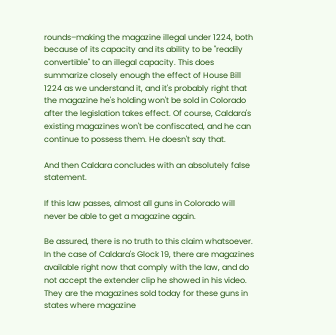rounds–making the magazine illegal under 1224, both because of its capacity and its ability to be "readily convertible" to an illegal capacity. This does summarize closely enough the effect of House Bill 1224 as we understand it, and it's probably right that the magazine he's holding won't be sold in Colorado after the legislation takes effect. Of course, Caldara's existing magazines won't be confiscated, and he can continue to possess them. He doesn't say that.

And then Caldara concludes with an absolutely false statement.

If this law passes, almost all guns in Colorado will never be able to get a magazine again.

Be assured, there is no truth to this claim whatsoever. In the case of Caldara's Glock 19, there are magazines available right now that comply with the law, and do not accept the extender clip he showed in his video. They are the magazines sold today for these guns in states where magazine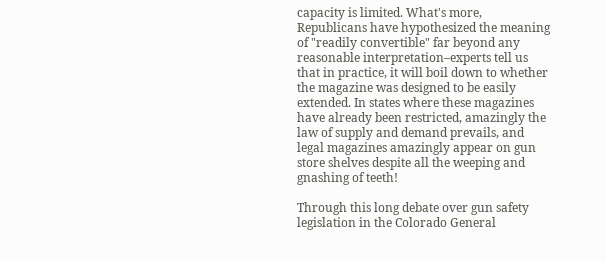capacity is limited. What's more, Republicans have hypothesized the meaning of "readily convertible" far beyond any reasonable interpretation–experts tell us that in practice, it will boil down to whether the magazine was designed to be easily extended. In states where these magazines have already been restricted, amazingly the law of supply and demand prevails, and legal magazines amazingly appear on gun store shelves despite all the weeping and gnashing of teeth!

Through this long debate over gun safety legislation in the Colorado General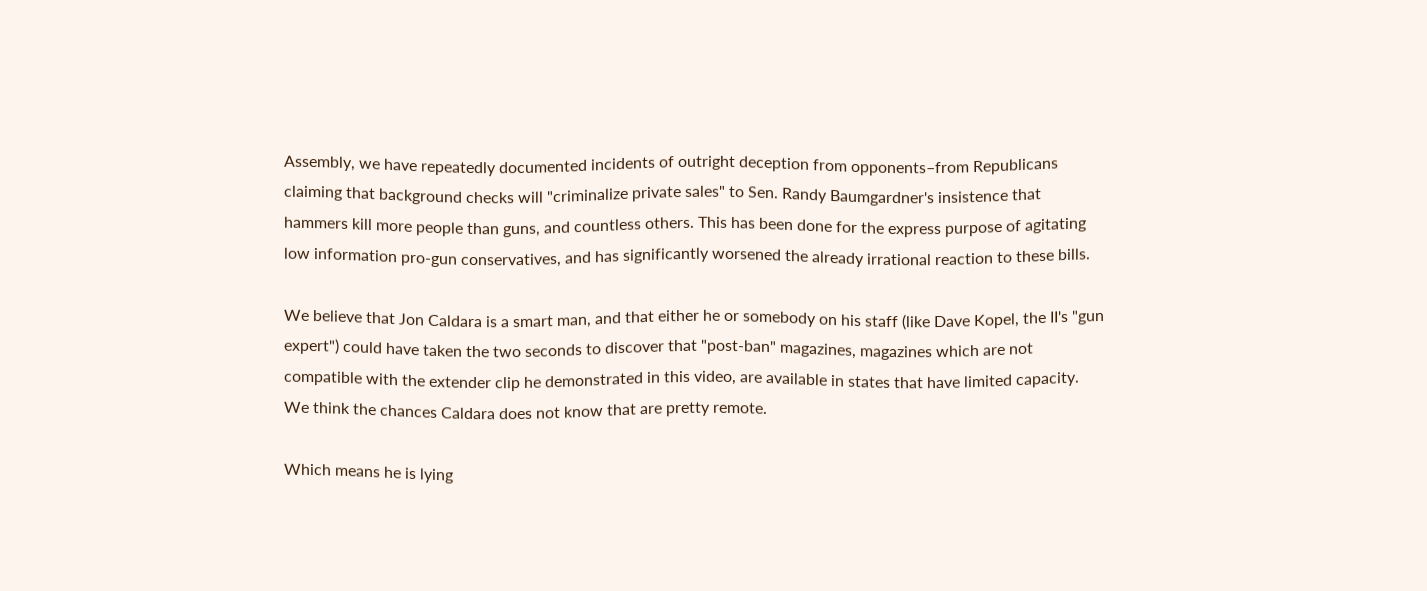Assembly, we have repeatedly documented incidents of outright deception from opponents–from Republicans claiming that background checks will "criminalize private sales" to Sen. Randy Baumgardner's insistence that hammers kill more people than guns, and countless others. This has been done for the express purpose of agitating low information pro-gun conservatives, and has significantly worsened the already irrational reaction to these bills.

We believe that Jon Caldara is a smart man, and that either he or somebody on his staff (like Dave Kopel, the II's "gun expert") could have taken the two seconds to discover that "post-ban" magazines, magazines which are not compatible with the extender clip he demonstrated in this video, are available in states that have limited capacity. We think the chances Caldara does not know that are pretty remote.

Which means he is lying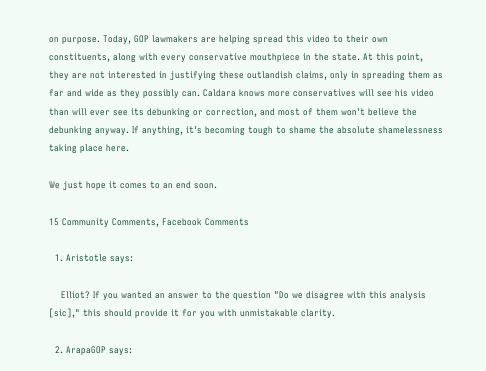on purpose. Today, GOP lawmakers are helping spread this video to their own constituents, along with every conservative mouthpiece in the state. At this point, they are not interested in justifying these outlandish claims, only in spreading them as far and wide as they possibly can. Caldara knows more conservatives will see his video than will ever see its debunking or correction, and most of them won't believe the debunking anyway. If anything, it's becoming tough to shame the absolute shamelessness taking place here.

We just hope it comes to an end soon.

15 Community Comments, Facebook Comments

  1. Aristotle says:

    Elliot? If you wanted an answer to the question "Do we disagree with this analysis [sic]," this should provide it for you with unmistakable clarity.

  2. ArapaGOP says: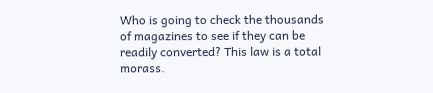Who is going to check the thousands of magazines to see if they can be readily converted? This law is a total morass.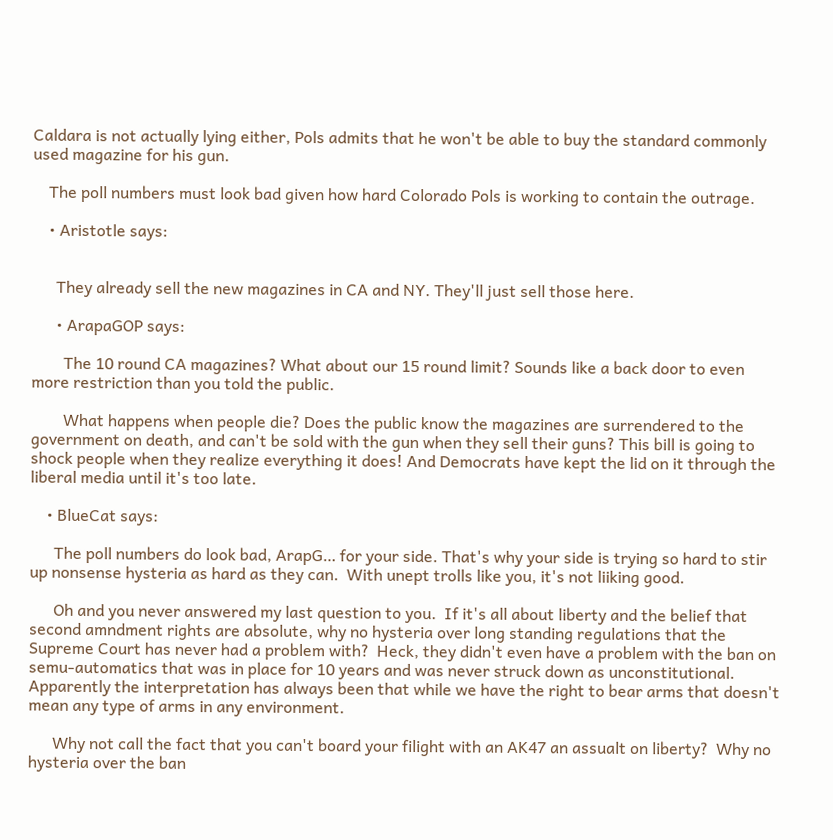Caldara is not actually lying either, Pols admits that he won't be able to buy the standard commonly used magazine for his gun.

    The poll numbers must look bad given how hard Colorado Pols is working to contain the outrage.

    • Aristotle says:


      They already sell the new magazines in CA and NY. They'll just sell those here.

      • ArapaGOP says:

        The 10 round CA magazines? What about our 15 round limit? Sounds like a back door to even more restriction than you told the public.

        What happens when people die? Does the public know the magazines are surrendered to the government on death, and can't be sold with the gun when they sell their guns? This bill is going to shock people when they realize everything it does! And Democrats have kept the lid on it through the liberal media until it's too late.

    • BlueCat says:

      The poll numbers do look bad, ArapG… for your side. That's why your side is trying so hard to stir up nonsense hysteria as hard as they can.  With unept trolls like you, it's not liiking good.

      Oh and you never answered my last question to you.  If it's all about liberty and the belief that second amndment rights are absolute, why no hysteria over long standing regulations that the Supreme Court has never had a problem with?  Heck, they didn't even have a problem with the ban on semu-automatics that was in place for 10 years and was never struck down as unconstitutional. Apparently the interpretation has always been that while we have the right to bear arms that doesn't mean any type of arms in any environment.

      Why not call the fact that you can't board your filight with an AK47 an assualt on liberty?  Why no hysteria over the ban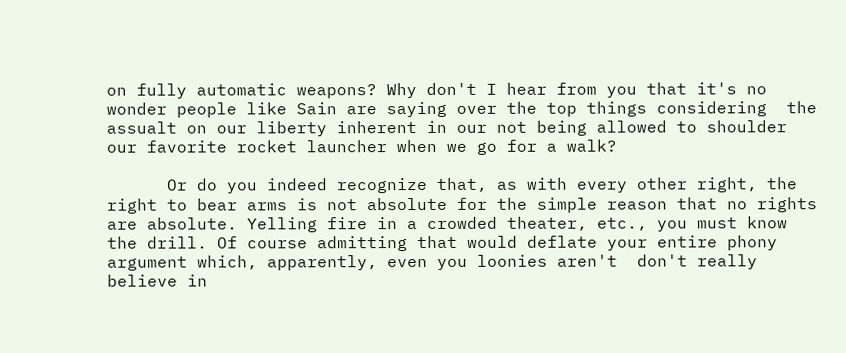on fully automatic weapons? Why don't I hear from you that it's no wonder people like Sain are saying over the top things considering  the assualt on our liberty inherent in our not being allowed to shoulder our favorite rocket launcher when we go for a walk?

      Or do you indeed recognize that, as with every other right, the right to bear arms is not absolute for the simple reason that no rights are absolute. Yelling fire in a crowded theater, etc., you must know the drill. Of course admitting that would deflate your entire phony argument which, apparently, even you loonies aren't  don't really believe in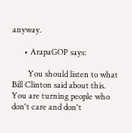anyway.

      • ArapaGOP says:

        You should listen to what Bill Clinton said about this. You are turning people who don't care and don't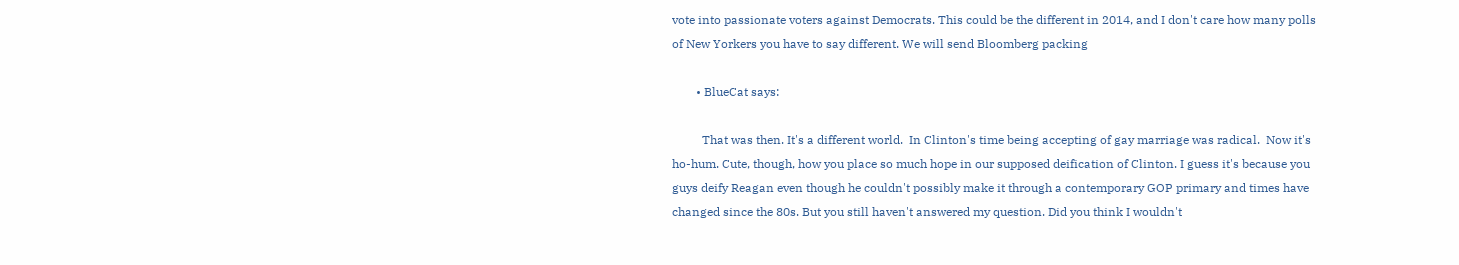vote into passionate voters against Democrats. This could be the different in 2014, and I don't care how many polls of New Yorkers you have to say different. We will send Bloomberg packing

        • BlueCat says:

          That was then. It's a different world.  In Clinton's time being accepting of gay marriage was radical.  Now it's ho-hum. Cute, though, how you place so much hope in our supposed deification of Clinton. I guess it's because you guys deify Reagan even though he couldn't possibly make it through a contemporary GOP primary and times have changed since the 80s. But you still haven't answered my question. Did you think I wouldn't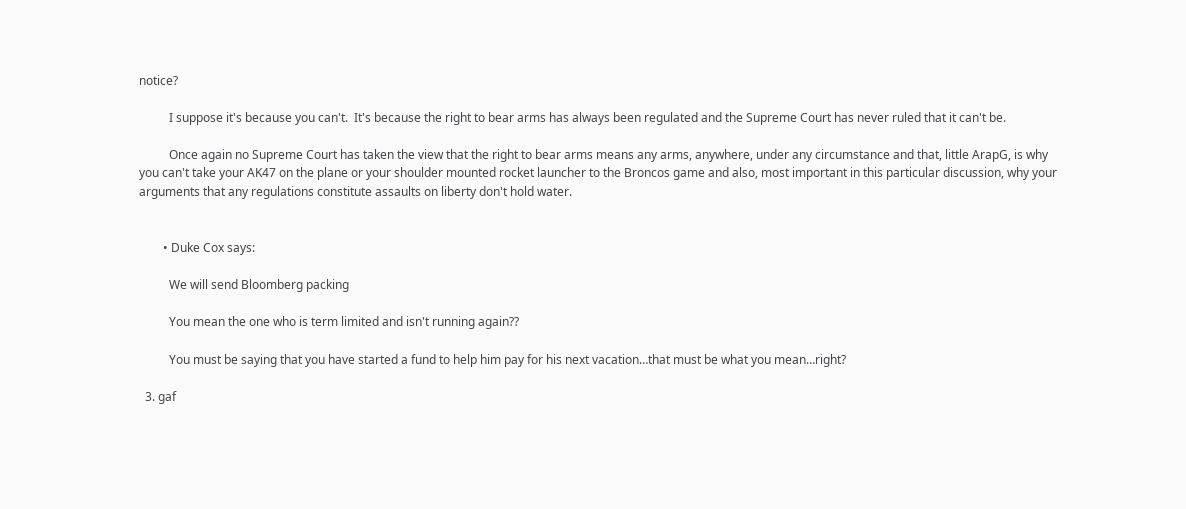notice?

          I suppose it's because you can't.  It's because the right to bear arms has always been regulated and the Supreme Court has never ruled that it can't be.

          Once again no Supreme Court has taken the view that the right to bear arms means any arms, anywhere, under any circumstance and that, little ArapG, is why you can't take your AK47 on the plane or your shoulder mounted rocket launcher to the Broncos game and also, most important in this particular discussion, why your arguments that any regulations constitute assaults on liberty don't hold water.


        • Duke Cox says:

          We will send Bloomberg packing

          You mean the one who is term limited and isn't running again??

          You must be saying that you have started a fund to help him pay for his next vacation…that must be what you mean…right?

  3. gaf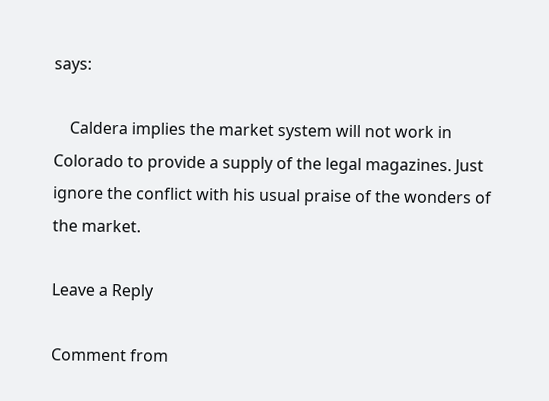says:

    Caldera implies the market system will not work in Colorado to provide a supply of the legal magazines. Just ignore the conflict with his usual praise of the wonders of the market.

Leave a Reply

Comment from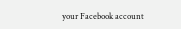your Facebook account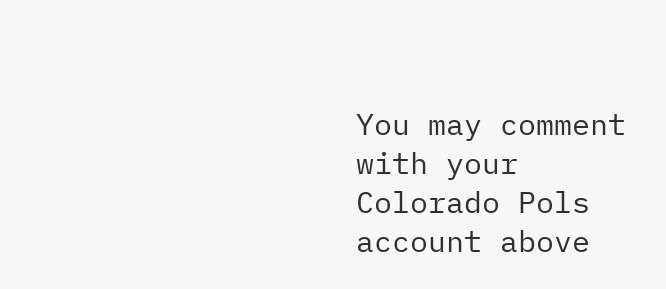You may comment with your Colorado Pols account above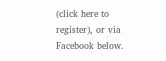(click here to register), or via Facebook below.